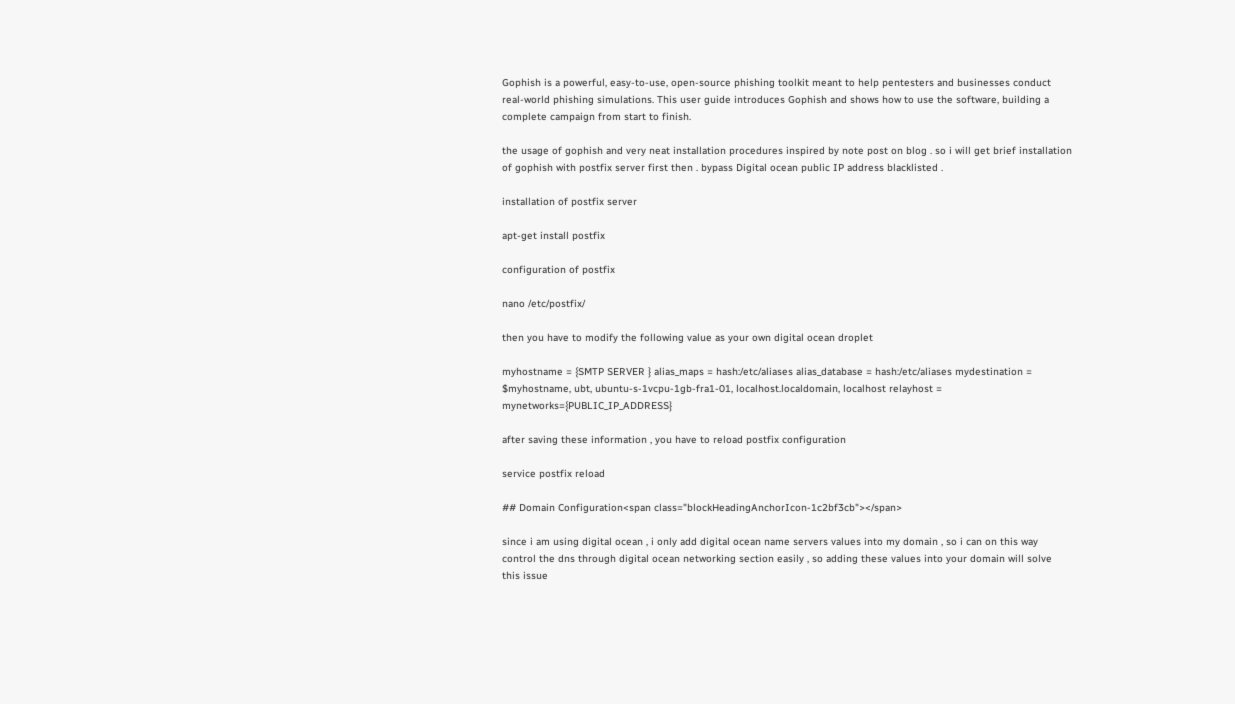Gophish is a powerful, easy-to-use, open-source phishing toolkit meant to help pentesters and businesses conduct real-world phishing simulations. This user guide introduces Gophish and shows how to use the software, building a complete campaign from start to finish.

the usage of gophish and very neat installation procedures inspired by note post on blog . so i will get brief installation of gophish with postfix server first then . bypass Digital ocean public IP address blacklisted .

installation of postfix server

apt-get install postfix

configuration of postfix

nano /etc/postfix/

then you have to modify the following value as your own digital ocean droplet

myhostname = {SMTP SERVER } alias_maps = hash:/etc/aliases alias_database = hash:/etc/aliases mydestination = $myhostname, ubt, ubuntu-s-1vcpu-1gb-fra1-01, localhost.localdomain, localhost relayhost = mynetworks={PUBLIC_IP_ADDRESS}

after saving these information , you have to reload postfix configuration

service postfix reload

## Domain Configuration<span class="blockHeadingAnchorIcon-1c2bf3cb"></span>

since i am using digital ocean , i only add digital ocean name servers values into my domain , so i can on this way control the dns through digital ocean networking section easily , so adding these values into your domain will solve this issue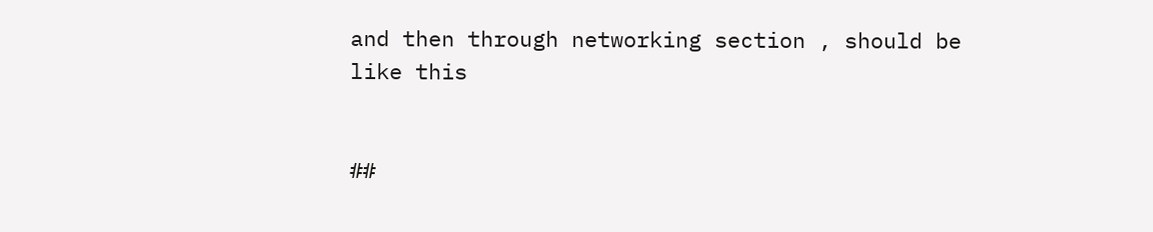and then through networking section , should be like this


##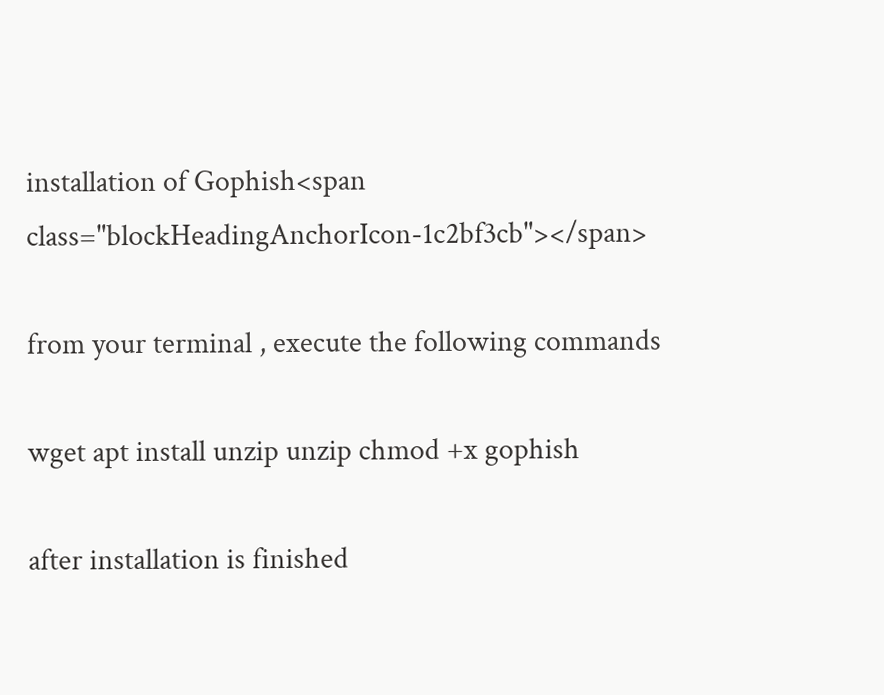installation of Gophish<span class="blockHeadingAnchorIcon-1c2bf3cb"></span>

from your terminal , execute the following commands

wget apt install unzip unzip chmod +x gophish

after installation is finished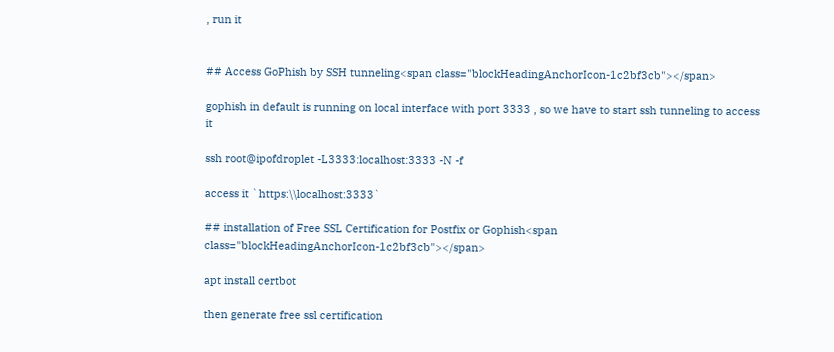, run it


## Access GoPhish by SSH tunneling<span class="blockHeadingAnchorIcon-1c2bf3cb"></span>

gophish in default is running on local interface with port 3333 , so we have to start ssh tunneling to access it

ssh root@ipofdroplet -L3333:localhost:3333 -N -f

access it `https:\\localhost:3333`

## installation of Free SSL Certification for Postfix or Gophish<span class="blockHeadingAnchorIcon-1c2bf3cb"></span>

apt install certbot

then generate free ssl certification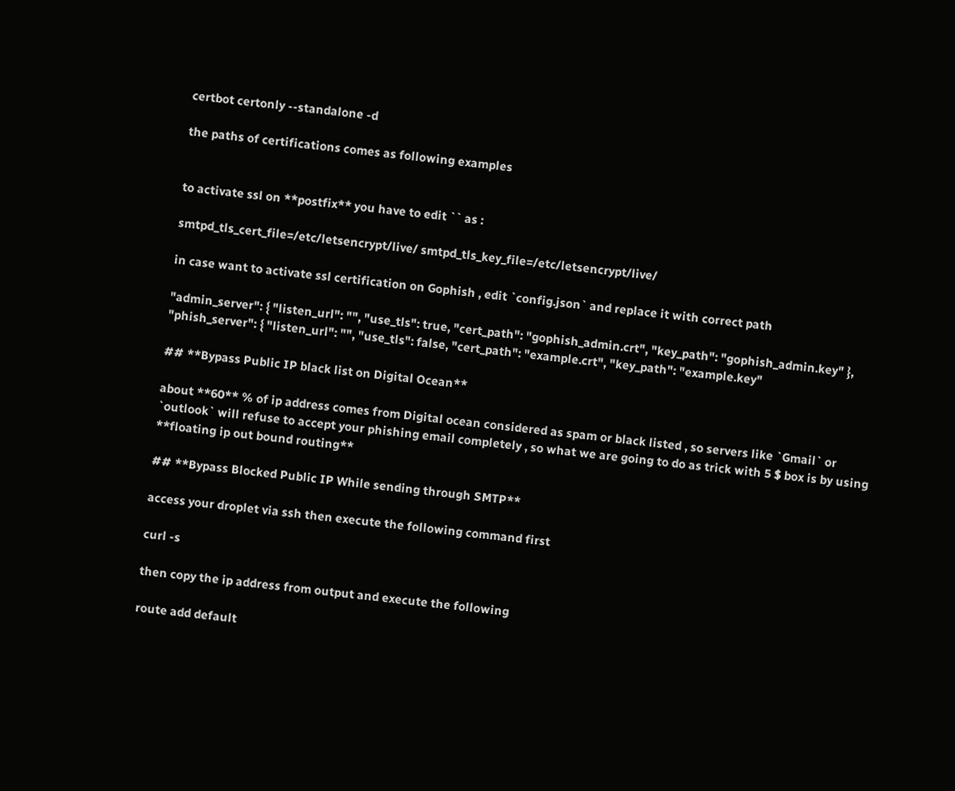certbot certonly --standalone -d

the paths of certifications comes as following examples


to activate ssl on **postfix** you have to edit `` as :

smtpd_tls_cert_file=/etc/letsencrypt/live/ smtpd_tls_key_file=/etc/letsencrypt/live/

in case want to activate ssl certification on Gophish , edit `config.json` and replace it with correct path

"admin_server": { "listen_url": "", "use_tls": true, "cert_path": "gophish_admin.crt", "key_path": "gophish_admin.key" }, "phish_server": { "listen_url": "", "use_tls": false, "cert_path": "example.crt", "key_path": "example.key"

## **Bypass Public IP black list on Digital Ocean**

about **60** % of ip address comes from Digital ocean considered as spam or black listed , so servers like `Gmail` or `outlook` will refuse to accept your phishing email completely , so what we are going to do as trick with 5 $ box is by using **floating ip out bound routing**

## **Bypass Blocked Public IP While sending through SMTP**

access your droplet via ssh then execute the following command first

curl -s

then copy the ip address from output and execute the following

route add default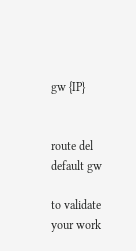gw {IP}


route del default gw

to validate your work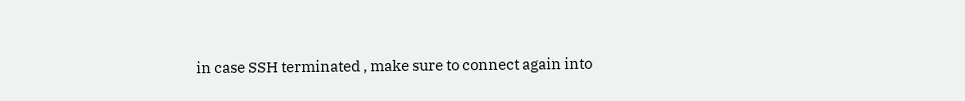in case SSH terminated , make sure to connect again into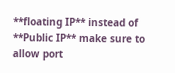**floating IP** instead of **Public IP** make sure to allow port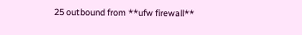25 outbound from **ufw firewall**